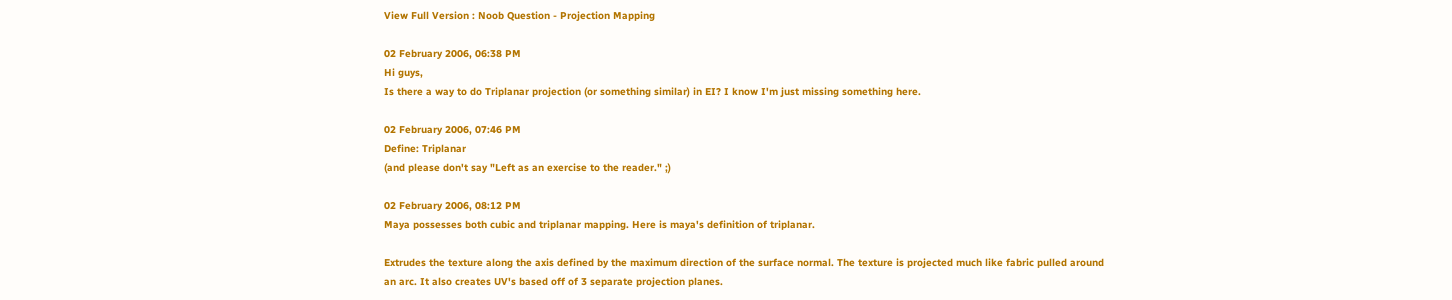View Full Version : Noob Question - Projection Mapping

02 February 2006, 06:38 PM
Hi guys,
Is there a way to do Triplanar projection (or something similar) in EI? I know I'm just missing something here.

02 February 2006, 07:46 PM
Define: Triplanar
(and please don't say "Left as an exercise to the reader." ;)

02 February 2006, 08:12 PM
Maya possesses both cubic and triplanar mapping. Here is maya's definition of triplanar.

Extrudes the texture along the axis defined by the maximum direction of the surface normal. The texture is projected much like fabric pulled around an arc. It also creates UV's based off of 3 separate projection planes.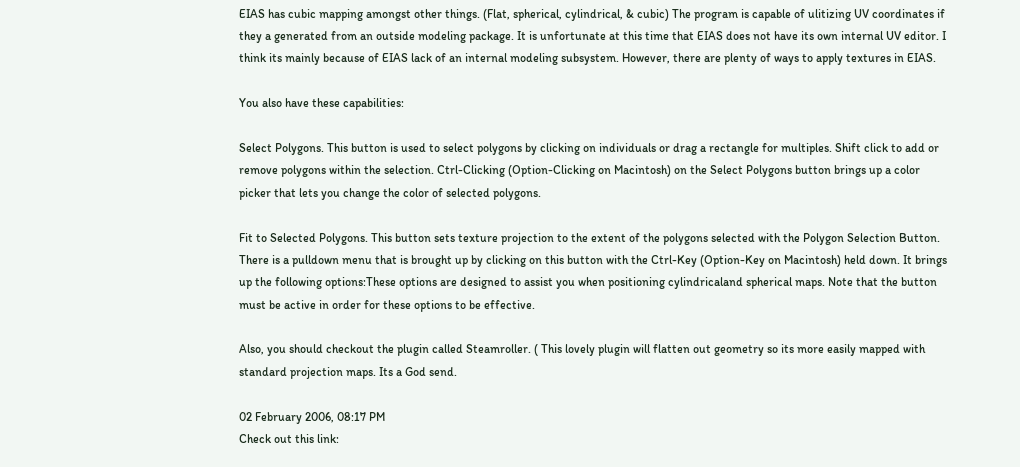EIAS has cubic mapping amongst other things. (Flat, spherical, cylindrical, & cubic) The program is capable of ulitizing UV coordinates if they a generated from an outside modeling package. It is unfortunate at this time that EIAS does not have its own internal UV editor. I think its mainly because of EIAS lack of an internal modeling subsystem. However, there are plenty of ways to apply textures in EIAS.

You also have these capabilities:

Select Polygons. This button is used to select polygons by clicking on individuals or drag a rectangle for multiples. Shift click to add or remove polygons within the selection. Ctrl-Clicking (Option-Clicking on Macintosh) on the Select Polygons button brings up a color picker that lets you change the color of selected polygons.

Fit to Selected Polygons. This button sets texture projection to the extent of the polygons selected with the Polygon Selection Button. There is a pulldown menu that is brought up by clicking on this button with the Ctrl-Key (Option-Key on Macintosh) held down. It brings up the following options:These options are designed to assist you when positioning cylindricaland spherical maps. Note that the button must be active in order for these options to be effective.

Also, you should checkout the plugin called Steamroller. ( This lovely plugin will flatten out geometry so its more easily mapped with standard projection maps. Its a God send.

02 February 2006, 08:17 PM
Check out this link: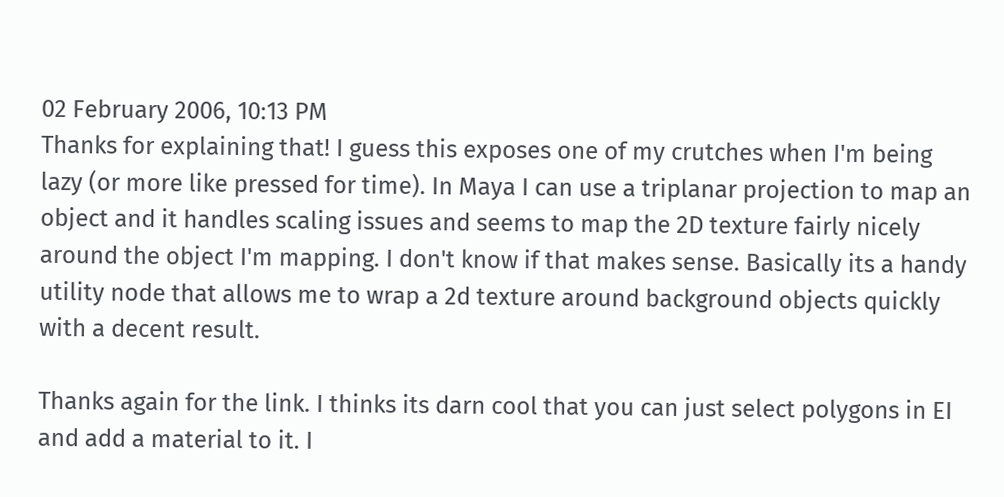02 February 2006, 10:13 PM
Thanks for explaining that! I guess this exposes one of my crutches when I'm being lazy (or more like pressed for time). In Maya I can use a triplanar projection to map an object and it handles scaling issues and seems to map the 2D texture fairly nicely around the object I'm mapping. I don't know if that makes sense. Basically its a handy utility node that allows me to wrap a 2d texture around background objects quickly with a decent result.

Thanks again for the link. I thinks its darn cool that you can just select polygons in EI and add a material to it. I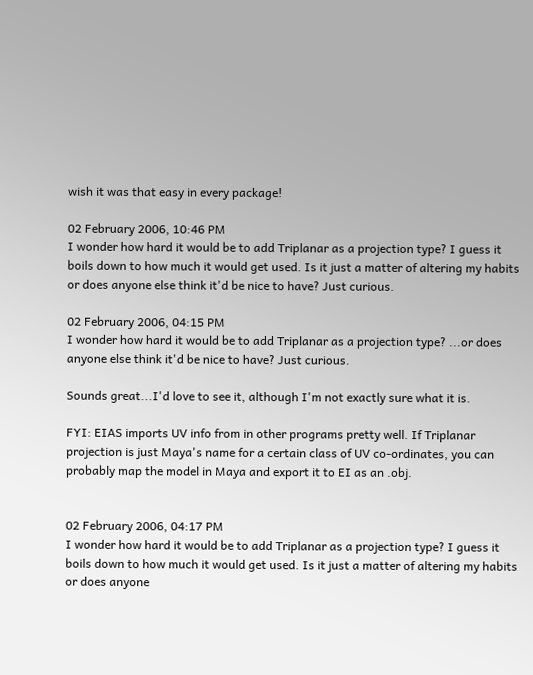wish it was that easy in every package!

02 February 2006, 10:46 PM
I wonder how hard it would be to add Triplanar as a projection type? I guess it boils down to how much it would get used. Is it just a matter of altering my habits or does anyone else think it'd be nice to have? Just curious.

02 February 2006, 04:15 PM
I wonder how hard it would be to add Triplanar as a projection type? ...or does anyone else think it'd be nice to have? Just curious.

Sounds great...I'd love to see it, although I'm not exactly sure what it is.

FYI: EIAS imports UV info from in other programs pretty well. If Triplanar projection is just Maya's name for a certain class of UV co-ordinates, you can probably map the model in Maya and export it to EI as an .obj.


02 February 2006, 04:17 PM
I wonder how hard it would be to add Triplanar as a projection type? I guess it boils down to how much it would get used. Is it just a matter of altering my habits or does anyone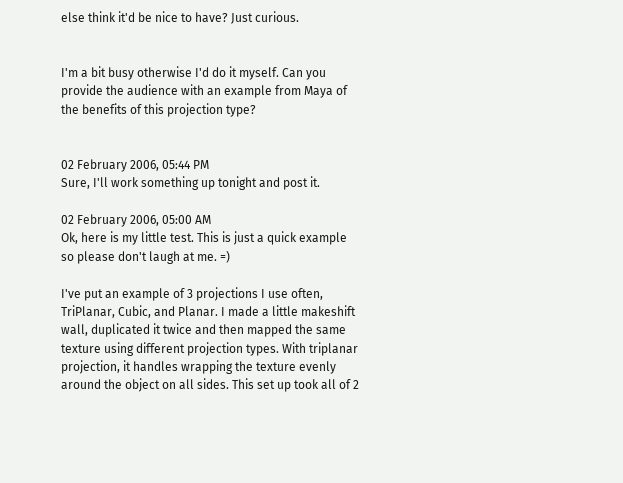else think it'd be nice to have? Just curious.


I'm a bit busy otherwise I'd do it myself. Can you provide the audience with an example from Maya of the benefits of this projection type?


02 February 2006, 05:44 PM
Sure, I'll work something up tonight and post it.

02 February 2006, 05:00 AM
Ok, here is my little test. This is just a quick example so please don't laugh at me. =)

I've put an example of 3 projections I use often, TriPlanar, Cubic, and Planar. I made a little makeshift wall, duplicated it twice and then mapped the same texture using different projection types. With triplanar projection, it handles wrapping the texture evenly around the object on all sides. This set up took all of 2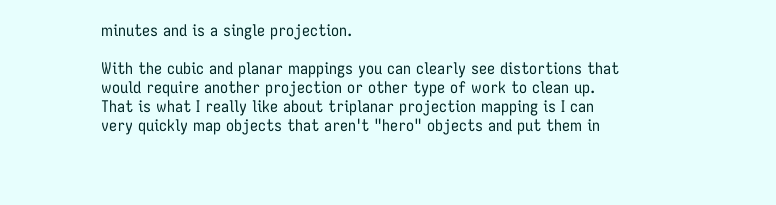minutes and is a single projection.

With the cubic and planar mappings you can clearly see distortions that would require another projection or other type of work to clean up. That is what I really like about triplanar projection mapping is I can very quickly map objects that aren't "hero" objects and put them in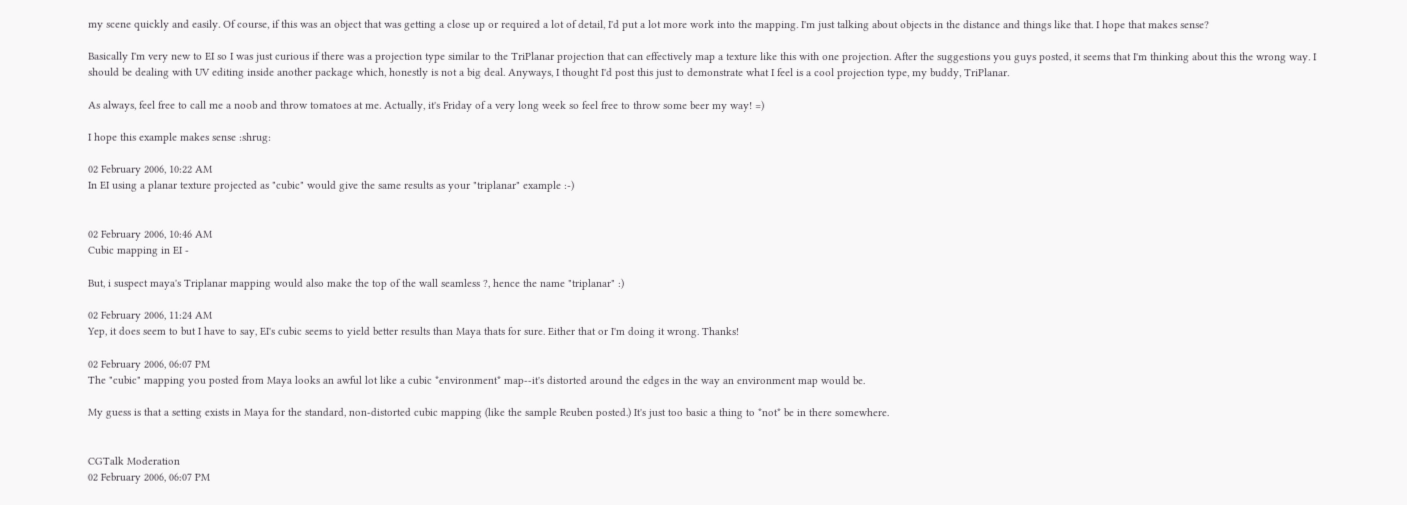my scene quickly and easily. Of course, if this was an object that was getting a close up or required a lot of detail, I'd put a lot more work into the mapping. I'm just talking about objects in the distance and things like that. I hope that makes sense?

Basically I'm very new to EI so I was just curious if there was a projection type similar to the TriPlanar projection that can effectively map a texture like this with one projection. After the suggestions you guys posted, it seems that I'm thinking about this the wrong way. I should be dealing with UV editing inside another package which, honestly is not a big deal. Anyways, I thought I'd post this just to demonstrate what I feel is a cool projection type, my buddy, TriPlanar.

As always, feel free to call me a noob and throw tomatoes at me. Actually, it's Friday of a very long week so feel free to throw some beer my way! =)

I hope this example makes sense :shrug:

02 February 2006, 10:22 AM
In EI using a planar texture projected as "cubic" would give the same results as your "triplanar" example :-)


02 February 2006, 10:46 AM
Cubic mapping in EI -

But, i suspect maya's Triplanar mapping would also make the top of the wall seamless ?, hence the name "triplanar" :)

02 February 2006, 11:24 AM
Yep, it does seem to but I have to say, EI's cubic seems to yield better results than Maya thats for sure. Either that or I'm doing it wrong. Thanks!

02 February 2006, 06:07 PM
The "cubic" mapping you posted from Maya looks an awful lot like a cubic *environment* map--it's distorted around the edges in the way an environment map would be.

My guess is that a setting exists in Maya for the standard, non-distorted cubic mapping (like the sample Reuben posted.) It's just too basic a thing to *not* be in there somewhere.


CGTalk Moderation
02 February 2006, 06:07 PM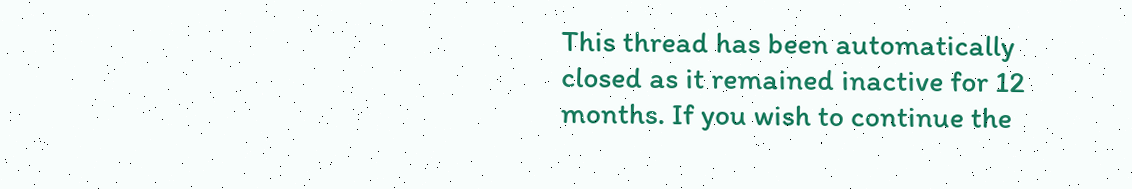This thread has been automatically closed as it remained inactive for 12 months. If you wish to continue the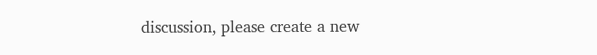discussion, please create a new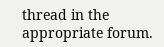thread in the appropriate forum.